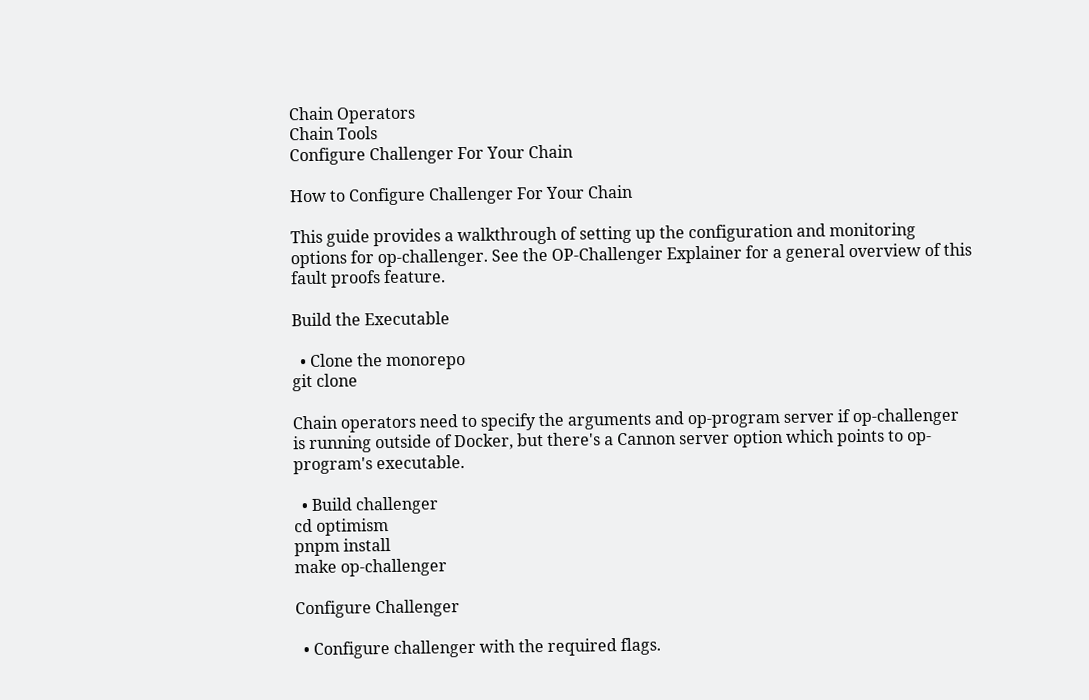Chain Operators
Chain Tools
Configure Challenger For Your Chain

How to Configure Challenger For Your Chain

This guide provides a walkthrough of setting up the configuration and monitoring options for op-challenger. See the OP-Challenger Explainer for a general overview of this fault proofs feature.

Build the Executable

  • Clone the monorepo
git clone

Chain operators need to specify the arguments and op-program server if op-challenger is running outside of Docker, but there's a Cannon server option which points to op-program's executable.

  • Build challenger
cd optimism
pnpm install
make op-challenger

Configure Challenger

  • Configure challenger with the required flags.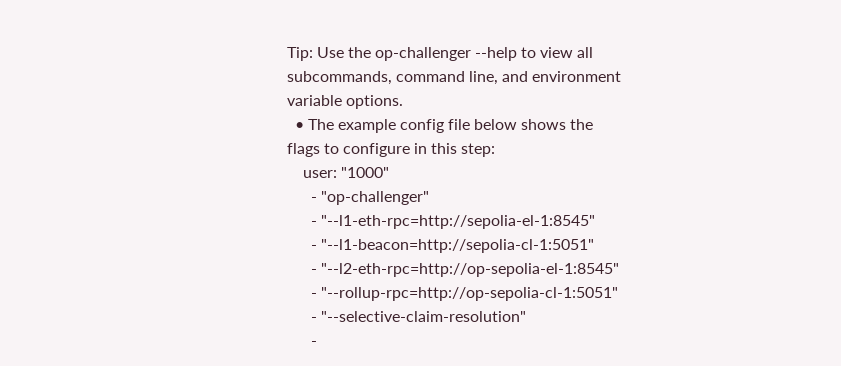Tip: Use the op-challenger --help to view all subcommands, command line, and environment variable options.
  • The example config file below shows the flags to configure in this step:
    user: "1000"
      - "op-challenger"
      - "--l1-eth-rpc=http://sepolia-el-1:8545"
      - "--l1-beacon=http://sepolia-cl-1:5051"
      - "--l2-eth-rpc=http://op-sepolia-el-1:8545"
      - "--rollup-rpc=http://op-sepolia-cl-1:5051"
      - "--selective-claim-resolution"
      -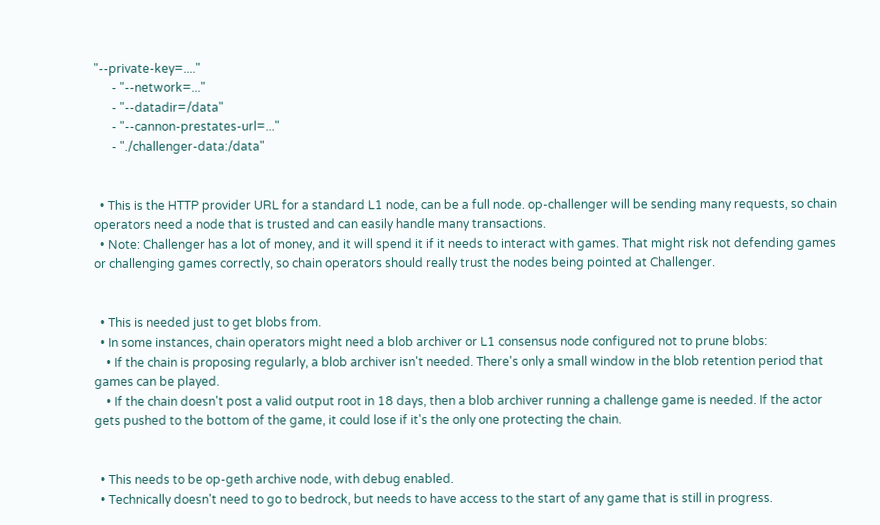"--private-key=...."
      - "--network=..."
      - "--datadir=/data"
      - "--cannon-prestates-url=..."
      - "./challenger-data:/data"


  • This is the HTTP provider URL for a standard L1 node, can be a full node. op-challenger will be sending many requests, so chain operators need a node that is trusted and can easily handle many transactions.
  • Note: Challenger has a lot of money, and it will spend it if it needs to interact with games. That might risk not defending games or challenging games correctly, so chain operators should really trust the nodes being pointed at Challenger.


  • This is needed just to get blobs from.
  • In some instances, chain operators might need a blob archiver or L1 consensus node configured not to prune blobs:
    • If the chain is proposing regularly, a blob archiver isn't needed. There's only a small window in the blob retention period that games can be played.
    • If the chain doesn't post a valid output root in 18 days, then a blob archiver running a challenge game is needed. If the actor gets pushed to the bottom of the game, it could lose if it's the only one protecting the chain.


  • This needs to be op-geth archive node, with debug enabled.
  • Technically doesn't need to go to bedrock, but needs to have access to the start of any game that is still in progress.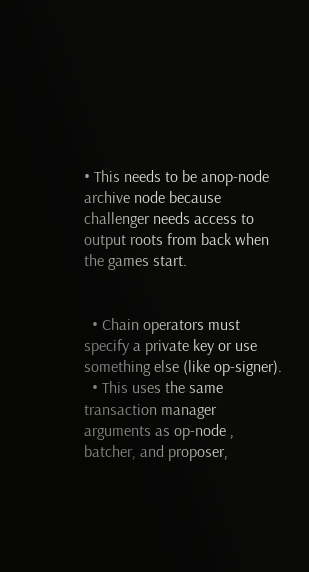• This needs to be anop-node archive node because challenger needs access to output roots from back when the games start.


  • Chain operators must specify a private key or use something else (like op-signer).
  • This uses the same transaction manager arguments as op-node , batcher, and proposer,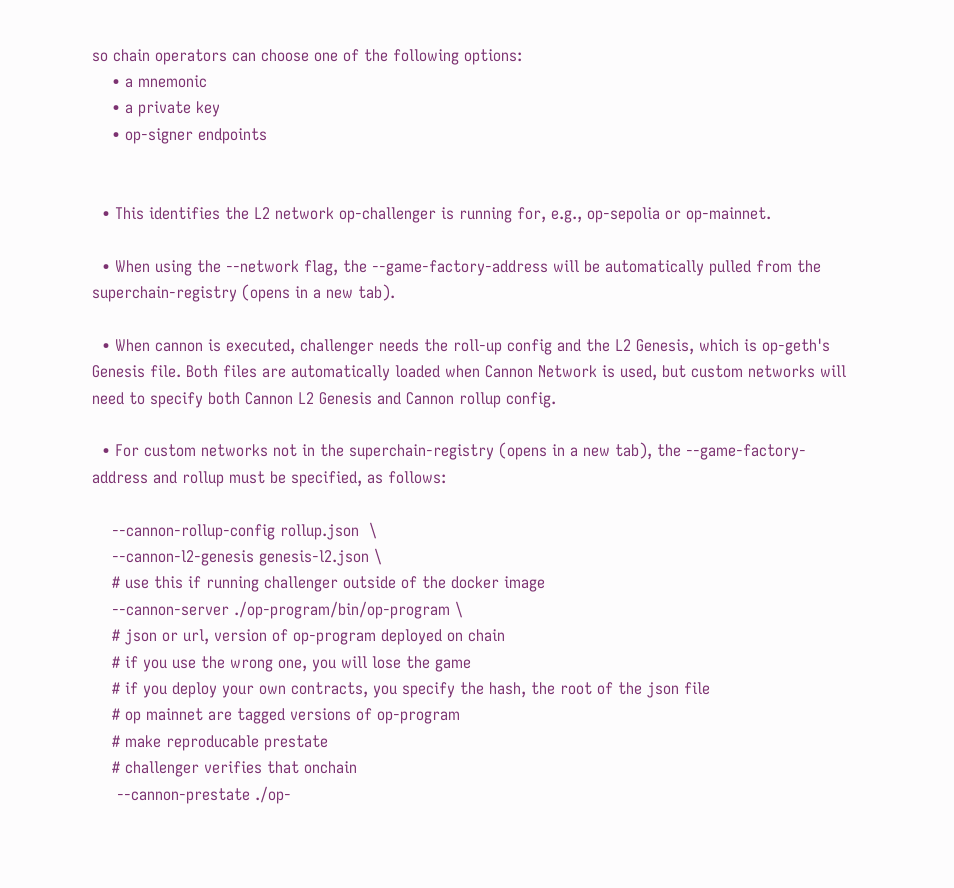so chain operators can choose one of the following options:
    • a mnemonic
    • a private key
    • op-signer endpoints


  • This identifies the L2 network op-challenger is running for, e.g., op-sepolia or op-mainnet.

  • When using the --network flag, the --game-factory-address will be automatically pulled from the superchain-registry (opens in a new tab).

  • When cannon is executed, challenger needs the roll-up config and the L2 Genesis, which is op-geth's Genesis file. Both files are automatically loaded when Cannon Network is used, but custom networks will need to specify both Cannon L2 Genesis and Cannon rollup config.

  • For custom networks not in the superchain-registry (opens in a new tab), the --game-factory-address and rollup must be specified, as follows:

    --cannon-rollup-config rollup.json  \
    --cannon-l2-genesis genesis-l2.json \
    # use this if running challenger outside of the docker image
    --cannon-server ./op-program/bin/op-program \
    # json or url, version of op-program deployed on chain
    # if you use the wrong one, you will lose the game
    # if you deploy your own contracts, you specify the hash, the root of the json file
    # op mainnet are tagged versions of op-program
    # make reproducable prestate
    # challenger verifies that onchain
     --cannon-prestate ./op-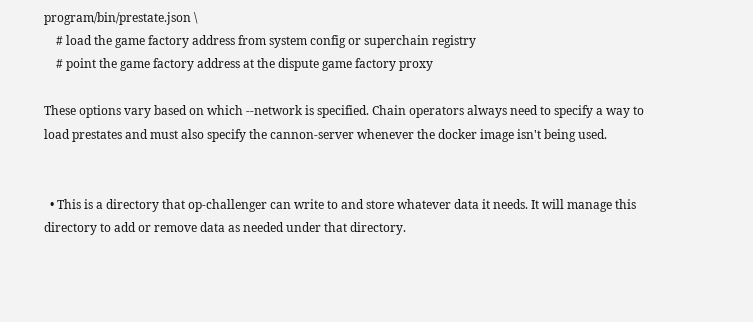program/bin/prestate.json \
    # load the game factory address from system config or superchain registry
    # point the game factory address at the dispute game factory proxy

These options vary based on which --network is specified. Chain operators always need to specify a way to load prestates and must also specify the cannon-server whenever the docker image isn't being used.


  • This is a directory that op-challenger can write to and store whatever data it needs. It will manage this directory to add or remove data as needed under that directory.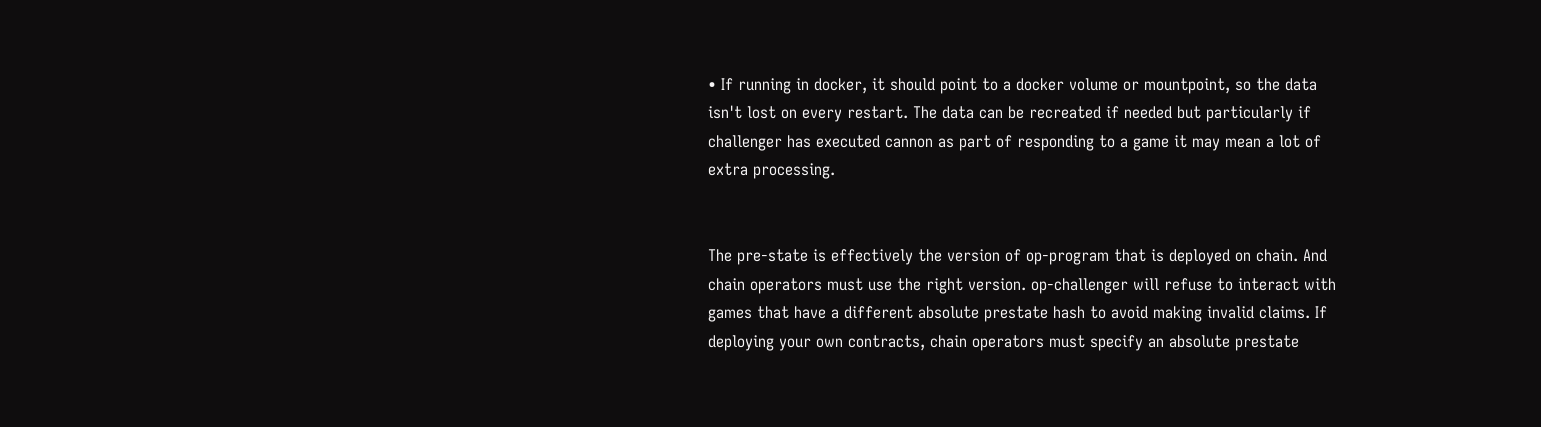• If running in docker, it should point to a docker volume or mountpoint, so the data isn't lost on every restart. The data can be recreated if needed but particularly if challenger has executed cannon as part of responding to a game it may mean a lot of extra processing.


The pre-state is effectively the version of op-program that is deployed on chain. And chain operators must use the right version. op-challenger will refuse to interact with games that have a different absolute prestate hash to avoid making invalid claims. If deploying your own contracts, chain operators must specify an absolute prestate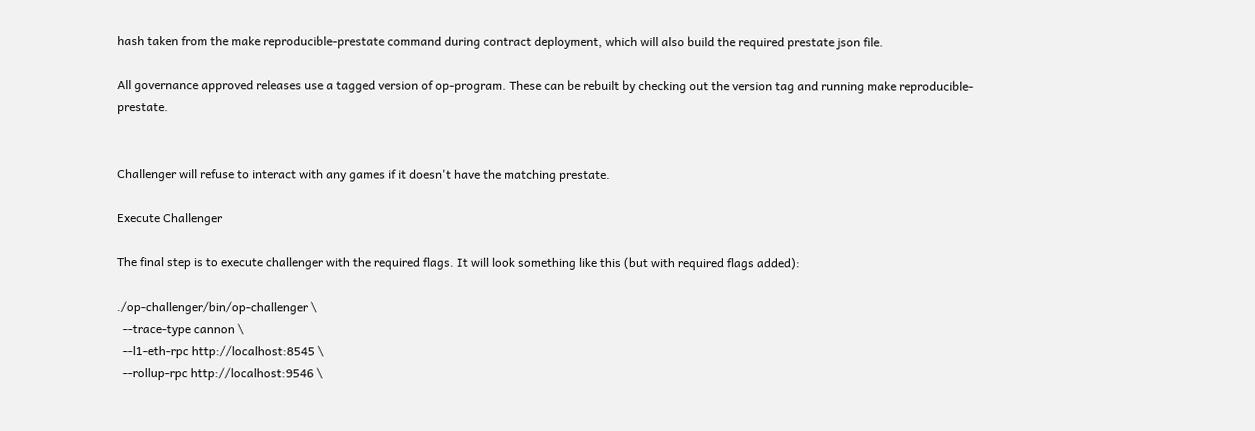hash taken from the make reproducible-prestate command during contract deployment, which will also build the required prestate json file.

All governance approved releases use a tagged version of op-program. These can be rebuilt by checking out the version tag and running make reproducible-prestate.


Challenger will refuse to interact with any games if it doesn't have the matching prestate.

Execute Challenger

The final step is to execute challenger with the required flags. It will look something like this (but with required flags added):

./op-challenger/bin/op-challenger \
  --trace-type cannon \
  --l1-eth-rpc http://localhost:8545 \
  --rollup-rpc http://localhost:9546 \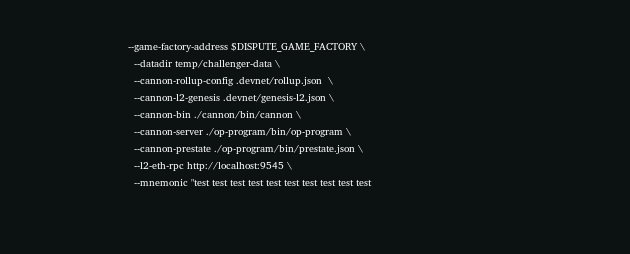--game-factory-address $DISPUTE_GAME_FACTORY \
  --datadir temp/challenger-data \
  --cannon-rollup-config .devnet/rollup.json  \
  --cannon-l2-genesis .devnet/genesis-l2.json \
  --cannon-bin ./cannon/bin/cannon \
  --cannon-server ./op-program/bin/op-program \
  --cannon-prestate ./op-program/bin/prestate.json \
  --l2-eth-rpc http://localhost:9545 \
  --mnemonic "test test test test test test test test test test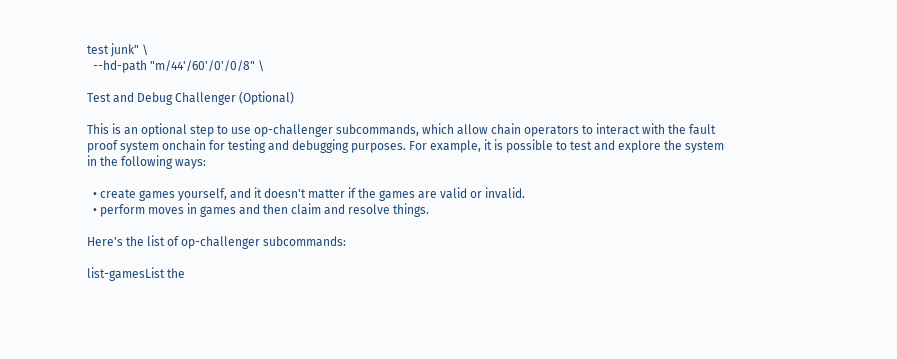test junk" \
  --hd-path "m/44'/60'/0'/0/8" \

Test and Debug Challenger (Optional)

This is an optional step to use op-challenger subcommands, which allow chain operators to interact with the fault proof system onchain for testing and debugging purposes. For example, it is possible to test and explore the system in the following ways:

  • create games yourself, and it doesn't matter if the games are valid or invalid.
  • perform moves in games and then claim and resolve things.

Here's the list of op-challenger subcommands:

list-gamesList the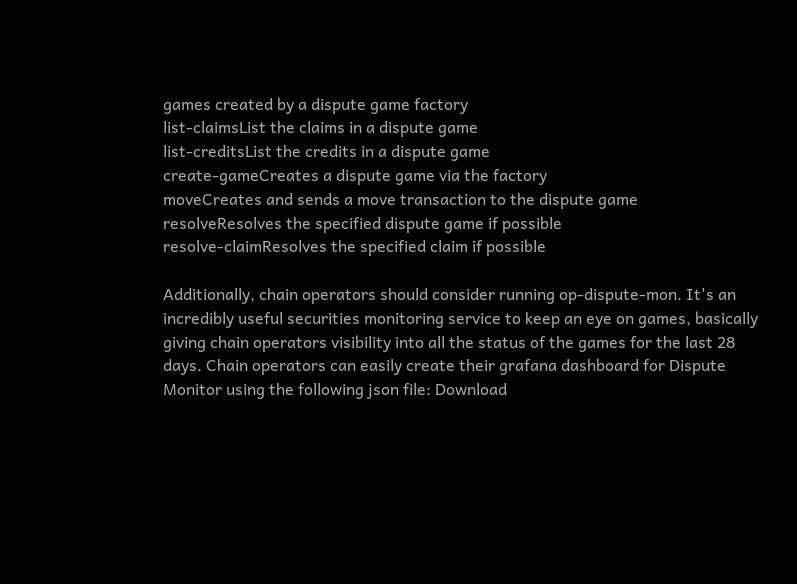games created by a dispute game factory
list-claimsList the claims in a dispute game
list-creditsList the credits in a dispute game
create-gameCreates a dispute game via the factory
moveCreates and sends a move transaction to the dispute game
resolveResolves the specified dispute game if possible
resolve-claimResolves the specified claim if possible

Additionally, chain operators should consider running op-dispute-mon. It's an incredibly useful securities monitoring service to keep an eye on games, basically giving chain operators visibility into all the status of the games for the last 28 days. Chain operators can easily create their grafana dashboard for Dispute Monitor using the following json file: Download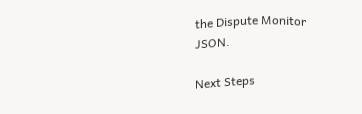the Dispute Monitor JSON.

Next Steps